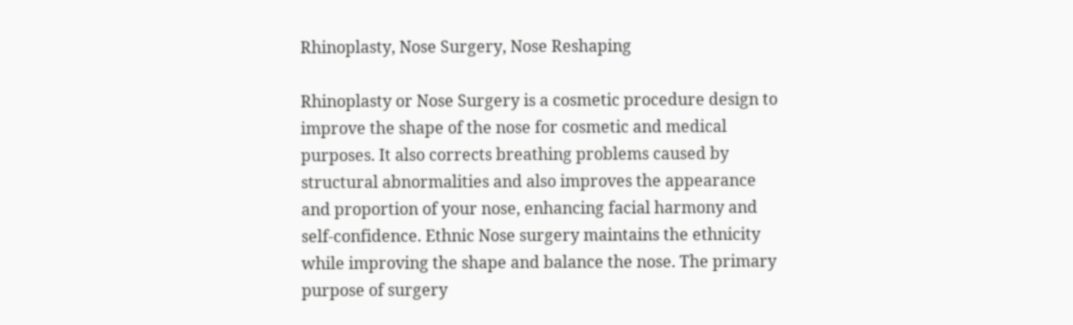Rhinoplasty, Nose Surgery, Nose Reshaping

Rhinoplasty or Nose Surgery is a cosmetic procedure design to improve the shape of the nose for cosmetic and medical purposes. It also corrects breathing problems caused by structural abnormalities and also improves the appearance and proportion of your nose, enhancing facial harmony and self-confidence. Ethnic Nose surgery maintains the ethnicity while improving the shape and balance the nose. The primary purpose of surgery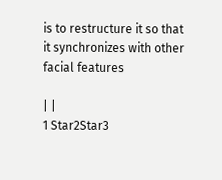is to restructure it so that it synchronizes with other facial features

| |
1 Star2Star3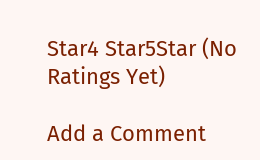Star4 Star5Star (No Ratings Yet)

Add a Comment